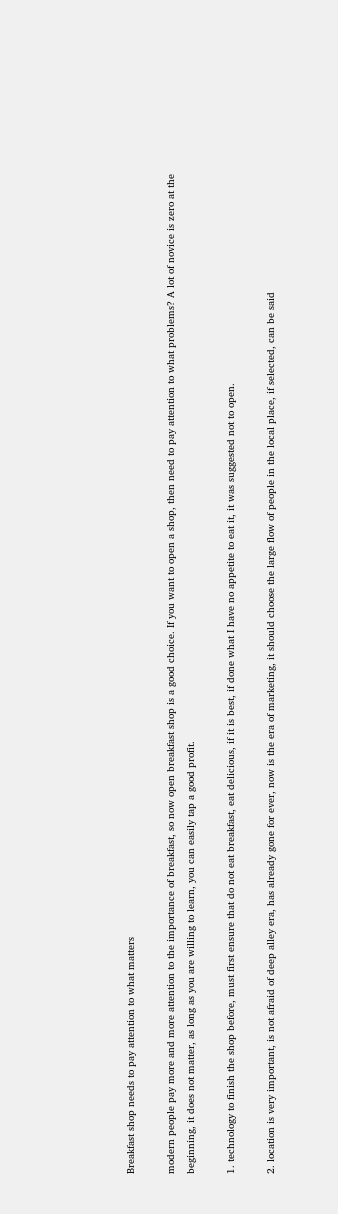Breakfast shop needs to pay attention to what matters

modern people pay more and more attention to the importance of breakfast, so now open breakfast shop is a good choice. If you want to open a shop, then need to pay attention to what problems? A lot of novice is zero at the beginning, it does not matter, as long as you are willing to learn, you can easily tap a good profit.

1. technology to finish the shop before, must first ensure that do not eat breakfast, eat delicious, if it is best, if done what I have no appetite to eat it, it was suggested not to open.

2. location is very important, is not afraid of deep alley era, has already gone for ever, now is the era of marketing, it should choose the large flow of people in the local place, if selected, can be said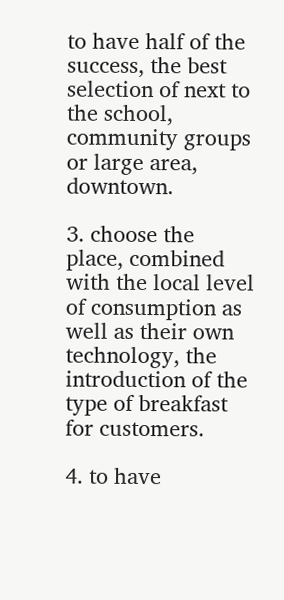to have half of the success, the best selection of next to the school, community groups or large area, downtown.

3. choose the place, combined with the local level of consumption as well as their own technology, the introduction of the type of breakfast for customers.

4. to have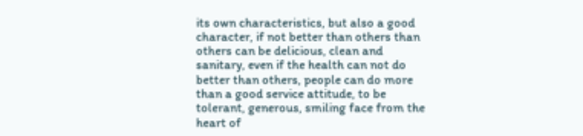its own characteristics, but also a good character, if not better than others than others can be delicious, clean and sanitary, even if the health can not do better than others, people can do more than a good service attitude, to be tolerant, generous, smiling face from the heart of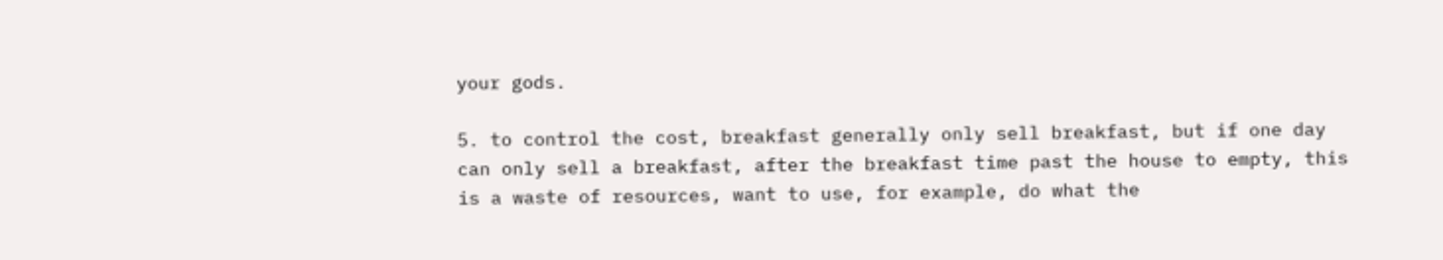your gods.

5. to control the cost, breakfast generally only sell breakfast, but if one day can only sell a breakfast, after the breakfast time past the house to empty, this is a waste of resources, want to use, for example, do what the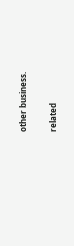other business.

related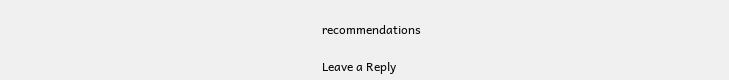recommendations

Leave a Reply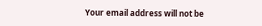Your email address will not be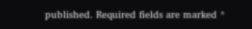published. Required fields are marked *